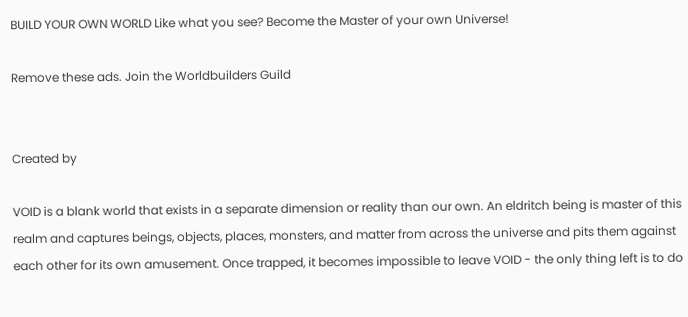BUILD YOUR OWN WORLD Like what you see? Become the Master of your own Universe!

Remove these ads. Join the Worldbuilders Guild


Created by

VOID is a blank world that exists in a separate dimension or reality than our own. An eldritch being is master of this realm and captures beings, objects, places, monsters, and matter from across the universe and pits them against each other for its own amusement. Once trapped, it becomes impossible to leave VOID - the only thing left is to do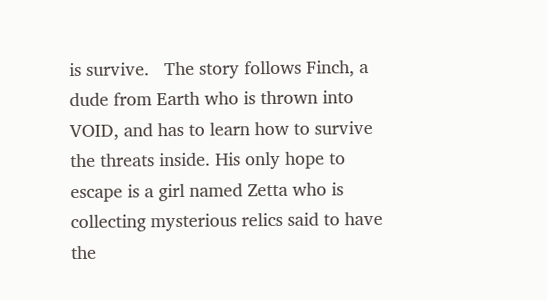is survive.   The story follows Finch, a dude from Earth who is thrown into VOID, and has to learn how to survive the threats inside. His only hope to escape is a girl named Zetta who is collecting mysterious relics said to have the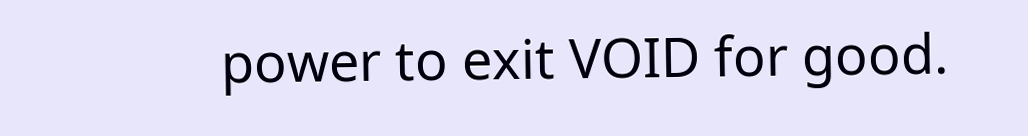power to exit VOID for good.